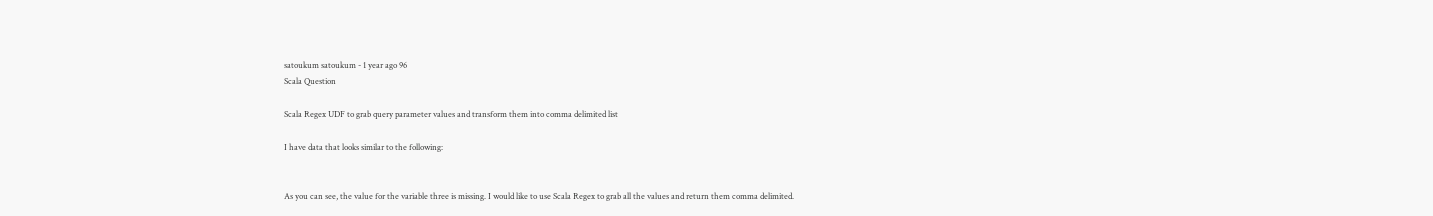satoukum satoukum - 1 year ago 96
Scala Question

Scala Regex UDF to grab query parameter values and transform them into comma delimited list

I have data that looks similar to the following:


As you can see, the value for the variable three is missing. I would like to use Scala Regex to grab all the values and return them comma delimited.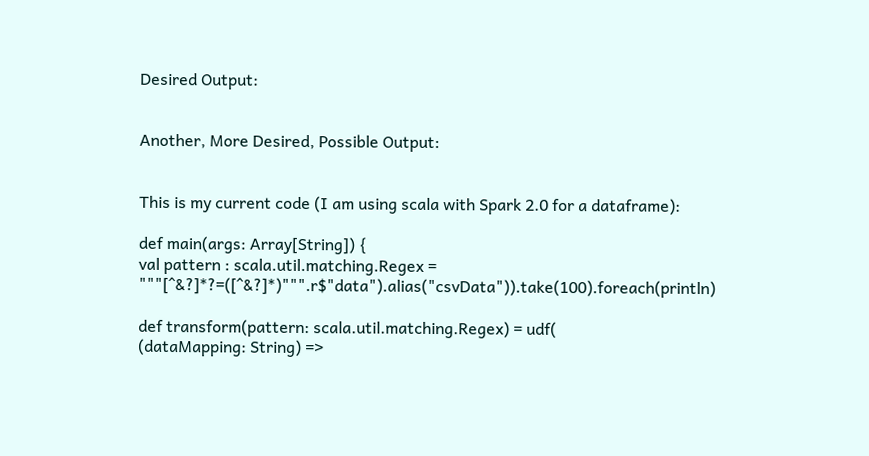Desired Output:


Another, More Desired, Possible Output:


This is my current code (I am using scala with Spark 2.0 for a dataframe):

def main(args: Array[String]) {
val pattern : scala.util.matching.Regex = """[^&?]*?=([^&?]*)""".r$"data").alias("csvData")).take(100).foreach(println)

def transform(pattern: scala.util.matching.Regex) = udf(
(dataMapping: String) =>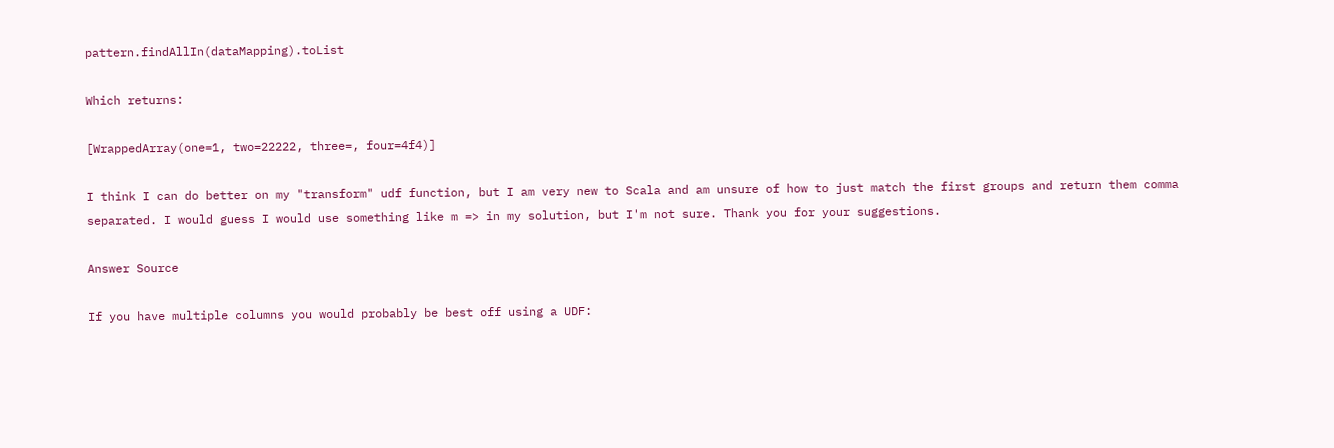pattern.findAllIn(dataMapping).toList

Which returns:

[WrappedArray(one=1, two=22222, three=, four=4f4)]

I think I can do better on my "transform" udf function, but I am very new to Scala and am unsure of how to just match the first groups and return them comma separated. I would guess I would use something like m => in my solution, but I'm not sure. Thank you for your suggestions.

Answer Source

If you have multiple columns you would probably be best off using a UDF: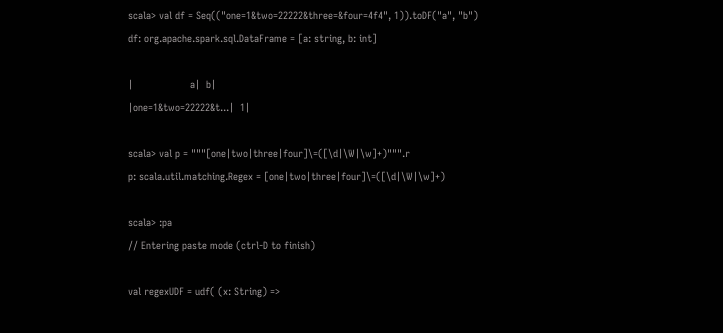scala> val df = Seq(("one=1&two=22222&three=&four=4f4", 1)).toDF("a", "b")
df: org.apache.spark.sql.DataFrame = [a: string, b: int]

|                   a|  b|
|one=1&two=22222&t...|  1|

scala> val p = """[one|two|three|four]\=([\d|\W|\w]+)""".r
p: scala.util.matching.Regex = [one|two|three|four]\=([\d|\W|\w]+)

scala> :pa
// Entering paste mode (ctrl-D to finish)

val regexUDF = udf( (x: String) =>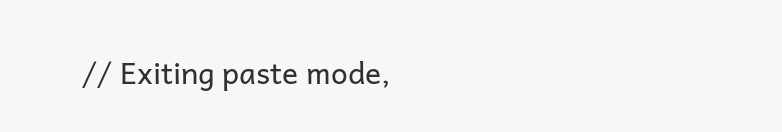// Exiting paste mode,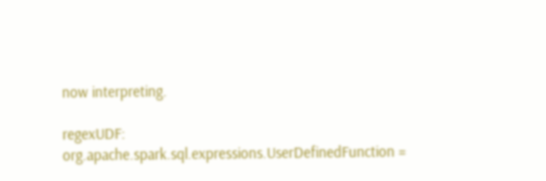now interpreting.

regexUDF: org.apache.spark.sql.expressions.UserDefinedFunction =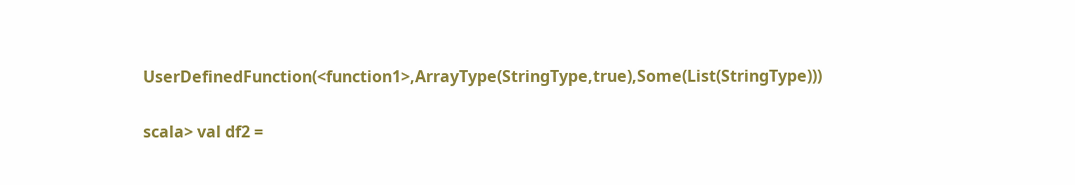UserDefinedFunction(<function1>,ArrayType(StringType,true),Some(List(StringType)))

scala> val df2 =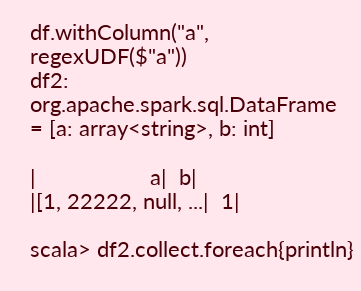df.withColumn("a", regexUDF($"a"))
df2: org.apache.spark.sql.DataFrame = [a: array<string>, b: int]

|                   a|  b|
|[1, 22222, null, ...|  1|

scala> df2.collect.foreach{println}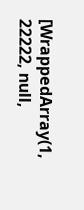[WrappedArray(1, 22222, null,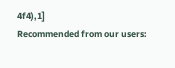4f4),1]
Recommended from our users: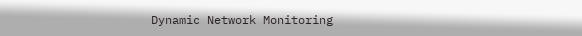Dynamic Network Monitoring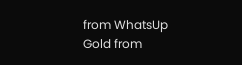from WhatsUp Gold from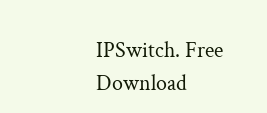IPSwitch. Free Download